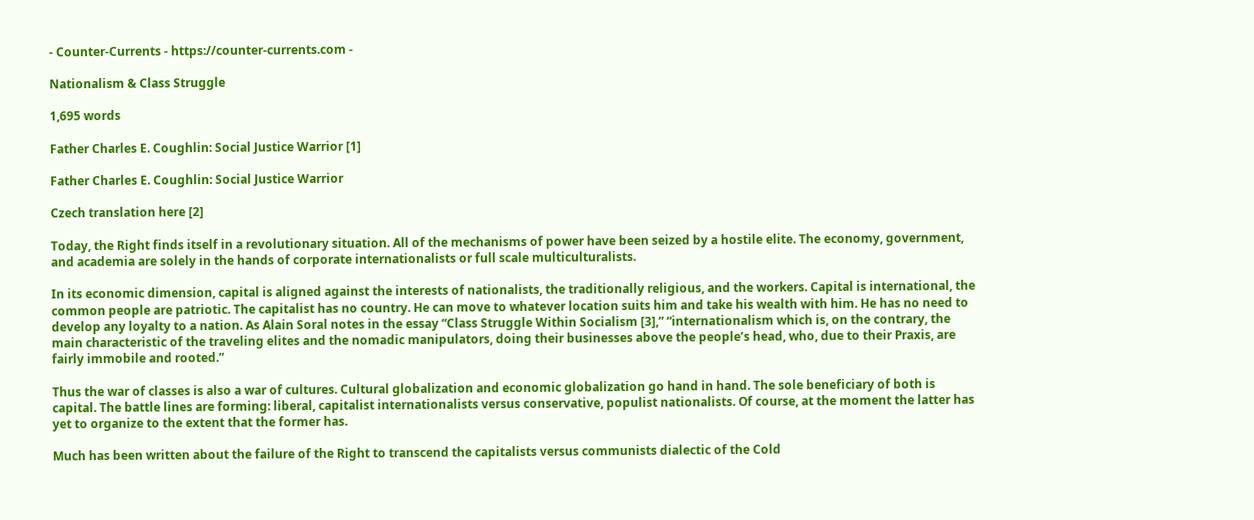- Counter-Currents - https://counter-currents.com -

Nationalism & Class Struggle

1,695 words

Father Charles E. Coughlin: Social Justice Warrior [1]

Father Charles E. Coughlin: Social Justice Warrior

Czech translation here [2]

Today, the Right finds itself in a revolutionary situation. All of the mechanisms of power have been seized by a hostile elite. The economy, government, and academia are solely in the hands of corporate internationalists or full scale multiculturalists.

In its economic dimension, capital is aligned against the interests of nationalists, the traditionally religious, and the workers. Capital is international, the common people are patriotic. The capitalist has no country. He can move to whatever location suits him and take his wealth with him. He has no need to develop any loyalty to a nation. As Alain Soral notes in the essay “Class Struggle Within Socialism [3],” “internationalism which is, on the contrary, the main characteristic of the traveling elites and the nomadic manipulators, doing their businesses above the people’s head, who, due to their Praxis, are fairly immobile and rooted.”

Thus the war of classes is also a war of cultures. Cultural globalization and economic globalization go hand in hand. The sole beneficiary of both is capital. The battle lines are forming: liberal, capitalist internationalists versus conservative, populist nationalists. Of course, at the moment the latter has yet to organize to the extent that the former has.

Much has been written about the failure of the Right to transcend the capitalists versus communists dialectic of the Cold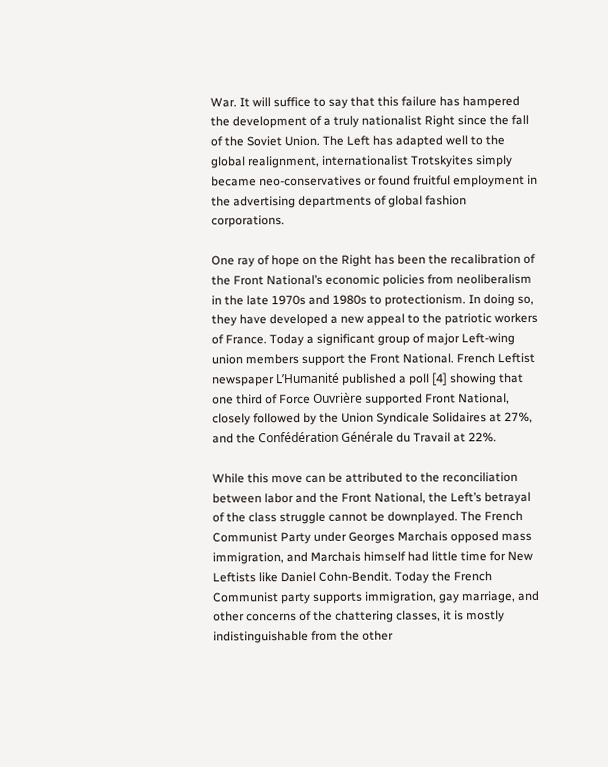War. It will suffice to say that this failure has hampered the development of a truly nationalist Right since the fall of the Soviet Union. The Left has adapted well to the global realignment, internationalist Trotskyites simply became neo-conservatives or found fruitful employment in the advertising departments of global fashion corporations.

One ray of hope on the Right has been the recalibration of the Front National’s economic policies from neoliberalism in the late 1970s and 1980s to protectionism. In doing so, they have developed a new appeal to the patriotic workers of France. Today a significant group of major Left-wing union members support the Front National. French Leftist newspaper L’Humanité published a poll [4] showing that one third of Force Ouvrière supported Front National, closely followed by the Union Syndicale Solidaires at 27%, and the Confédération Générale du Travail at 22%.

While this move can be attributed to the reconciliation between labor and the Front National, the Left’s betrayal of the class struggle cannot be downplayed. The French Communist Party under Georges Marchais opposed mass immigration, and Marchais himself had little time for New Leftists like Daniel Cohn-Bendit. Today the French Communist party supports immigration, gay marriage, and other concerns of the chattering classes, it is mostly indistinguishable from the other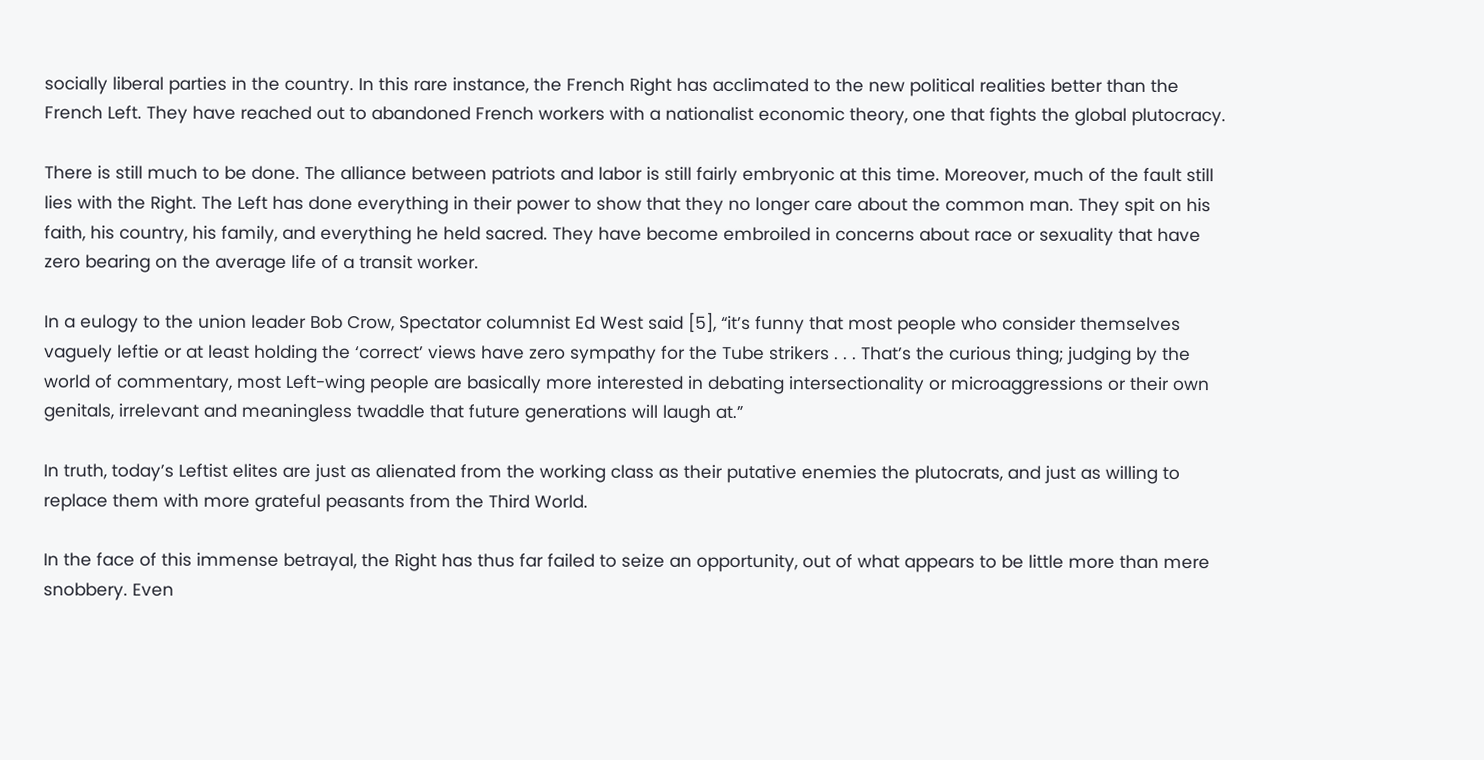socially liberal parties in the country. In this rare instance, the French Right has acclimated to the new political realities better than the French Left. They have reached out to abandoned French workers with a nationalist economic theory, one that fights the global plutocracy.

There is still much to be done. The alliance between patriots and labor is still fairly embryonic at this time. Moreover, much of the fault still lies with the Right. The Left has done everything in their power to show that they no longer care about the common man. They spit on his faith, his country, his family, and everything he held sacred. They have become embroiled in concerns about race or sexuality that have zero bearing on the average life of a transit worker.

In a eulogy to the union leader Bob Crow, Spectator columnist Ed West said [5], “it’s funny that most people who consider themselves vaguely leftie or at least holding the ‘correct’ views have zero sympathy for the Tube strikers . . . That’s the curious thing; judging by the world of commentary, most Left-wing people are basically more interested in debating intersectionality or microaggressions or their own genitals, irrelevant and meaningless twaddle that future generations will laugh at.”

In truth, today’s Leftist elites are just as alienated from the working class as their putative enemies the plutocrats, and just as willing to replace them with more grateful peasants from the Third World.

In the face of this immense betrayal, the Right has thus far failed to seize an opportunity, out of what appears to be little more than mere snobbery. Even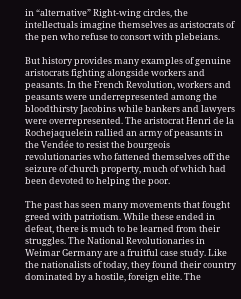in “alternative” Right-wing circles, the intellectuals imagine themselves as aristocrats of the pen who refuse to consort with plebeians.

But history provides many examples of genuine aristocrats fighting alongside workers and peasants. In the French Revolution, workers and peasants were underrepresented among the bloodthirsty Jacobins while bankers and lawyers were overrepresented. The aristocrat Henri de la Rochejaquelein rallied an army of peasants in the Vendée to resist the bourgeois revolutionaries who fattened themselves off the seizure of church property, much of which had been devoted to helping the poor.

The past has seen many movements that fought greed with patriotism. While these ended in defeat, there is much to be learned from their struggles. The National Revolutionaries in Weimar Germany are a fruitful case study. Like the nationalists of today, they found their country dominated by a hostile, foreign elite. The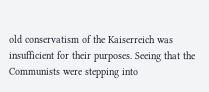old conservatism of the Kaiserreich was insufficient for their purposes. Seeing that the Communists were stepping into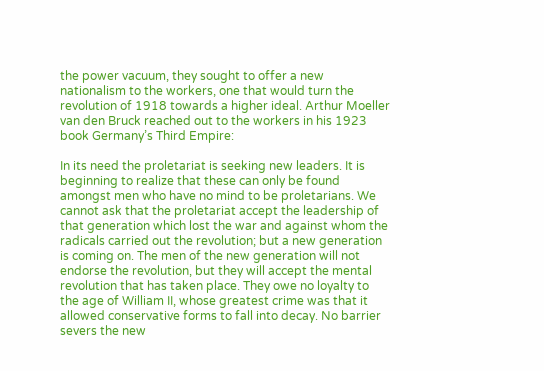the power vacuum, they sought to offer a new nationalism to the workers, one that would turn the revolution of 1918 towards a higher ideal. Arthur Moeller van den Bruck reached out to the workers in his 1923 book Germany’s Third Empire:

In its need the proletariat is seeking new leaders. It is beginning to realize that these can only be found amongst men who have no mind to be proletarians. We cannot ask that the proletariat accept the leadership of that generation which lost the war and against whom the radicals carried out the revolution; but a new generation is coming on. The men of the new generation will not endorse the revolution, but they will accept the mental revolution that has taken place. They owe no loyalty to the age of William II, whose greatest crime was that it allowed conservative forms to fall into decay. No barrier severs the new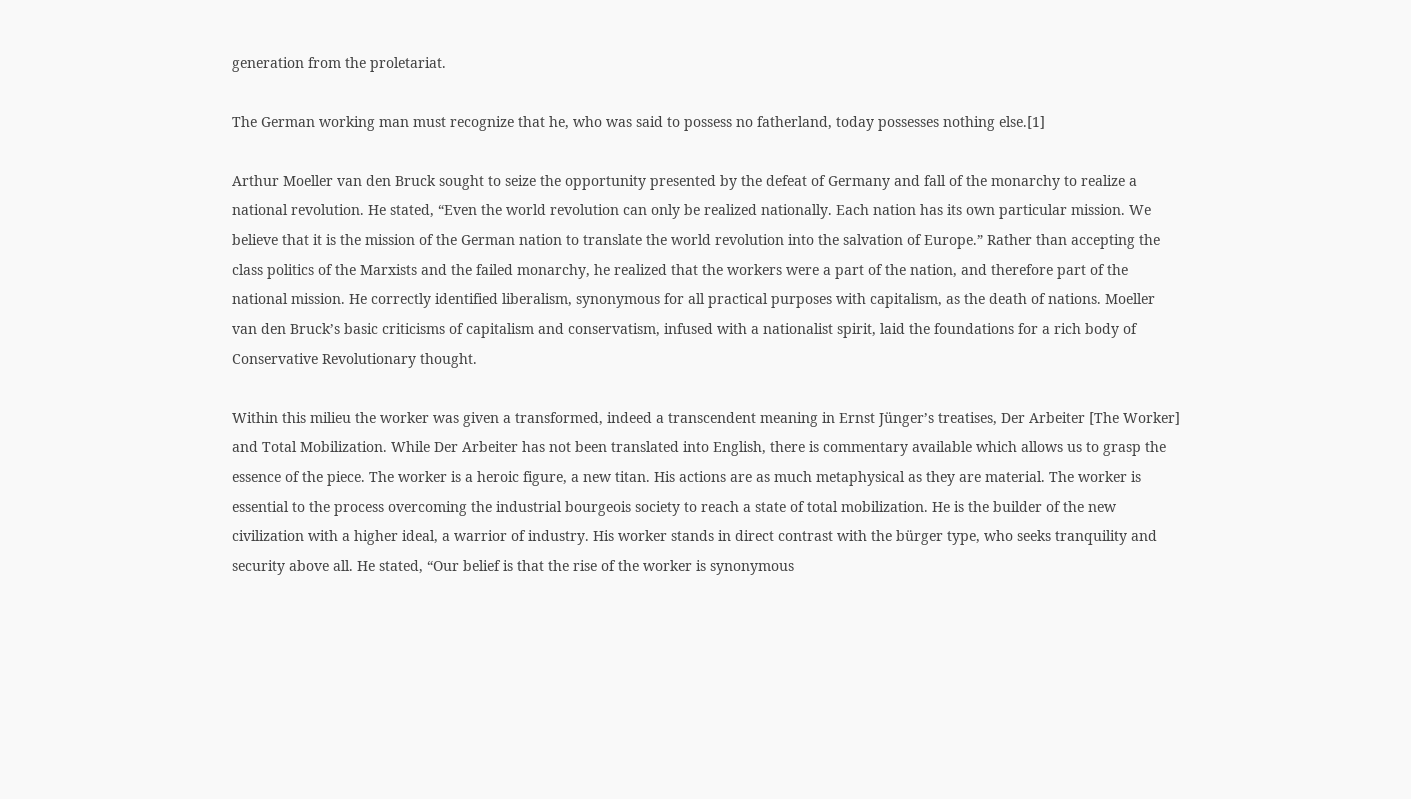generation from the proletariat.

The German working man must recognize that he, who was said to possess no fatherland, today possesses nothing else.[1]

Arthur Moeller van den Bruck sought to seize the opportunity presented by the defeat of Germany and fall of the monarchy to realize a national revolution. He stated, “Even the world revolution can only be realized nationally. Each nation has its own particular mission. We believe that it is the mission of the German nation to translate the world revolution into the salvation of Europe.” Rather than accepting the class politics of the Marxists and the failed monarchy, he realized that the workers were a part of the nation, and therefore part of the national mission. He correctly identified liberalism, synonymous for all practical purposes with capitalism, as the death of nations. Moeller van den Bruck’s basic criticisms of capitalism and conservatism, infused with a nationalist spirit, laid the foundations for a rich body of Conservative Revolutionary thought.

Within this milieu the worker was given a transformed, indeed a transcendent meaning in Ernst Jünger’s treatises, Der Arbeiter [The Worker] and Total Mobilization. While Der Arbeiter has not been translated into English, there is commentary available which allows us to grasp the essence of the piece. The worker is a heroic figure, a new titan. His actions are as much metaphysical as they are material. The worker is essential to the process overcoming the industrial bourgeois society to reach a state of total mobilization. He is the builder of the new civilization with a higher ideal, a warrior of industry. His worker stands in direct contrast with the bürger type, who seeks tranquility and security above all. He stated, “Our belief is that the rise of the worker is synonymous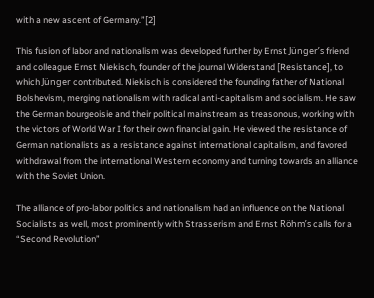with a new ascent of Germany.”[2]

This fusion of labor and nationalism was developed further by Ernst Jünger’s friend and colleague Ernst Niekisch, founder of the journal Widerstand [Resistance], to which Jünger contributed. Niekisch is considered the founding father of National Bolshevism, merging nationalism with radical anti-capitalism and socialism. He saw the German bourgeoisie and their political mainstream as treasonous, working with the victors of World War I for their own financial gain. He viewed the resistance of German nationalists as a resistance against international capitalism, and favored withdrawal from the international Western economy and turning towards an alliance with the Soviet Union.

The alliance of pro-labor politics and nationalism had an influence on the National Socialists as well, most prominently with Strasserism and Ernst Röhm’s calls for a “Second Revolution”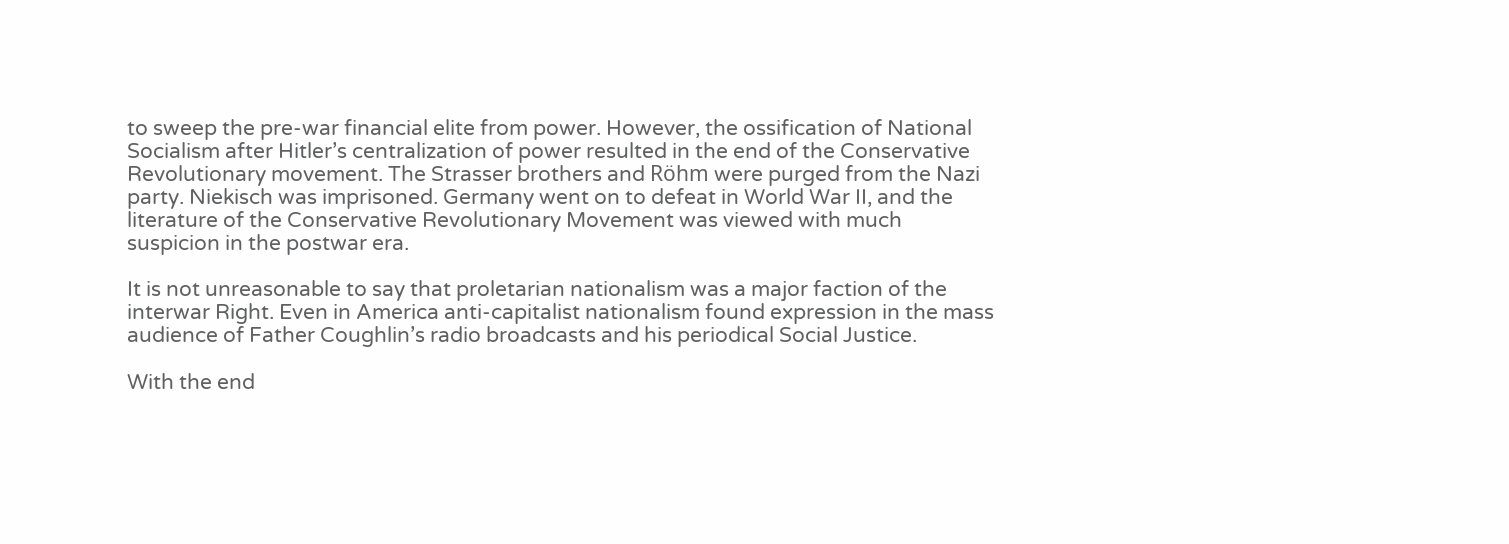to sweep the pre-war financial elite from power. However, the ossification of National Socialism after Hitler’s centralization of power resulted in the end of the Conservative Revolutionary movement. The Strasser brothers and Röhm were purged from the Nazi party. Niekisch was imprisoned. Germany went on to defeat in World War II, and the literature of the Conservative Revolutionary Movement was viewed with much suspicion in the postwar era.

It is not unreasonable to say that proletarian nationalism was a major faction of the interwar Right. Even in America anti-capitalist nationalism found expression in the mass audience of Father Coughlin’s radio broadcasts and his periodical Social Justice.

With the end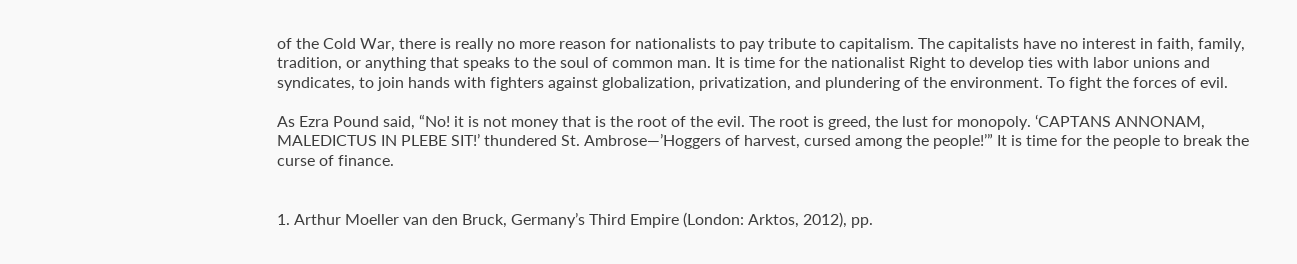of the Cold War, there is really no more reason for nationalists to pay tribute to capitalism. The capitalists have no interest in faith, family, tradition, or anything that speaks to the soul of common man. It is time for the nationalist Right to develop ties with labor unions and syndicates, to join hands with fighters against globalization, privatization, and plundering of the environment. To fight the forces of evil.

As Ezra Pound said, “No! it is not money that is the root of the evil. The root is greed, the lust for monopoly. ‘CAPTANS ANNONAM, MALEDICTUS IN PLEBE SIT!’ thundered St. Ambrose—’Hoggers of harvest, cursed among the people!’” It is time for the people to break the curse of finance.


1. Arthur Moeller van den Bruck, Germany’s Third Empire (London: Arktos, 2012), pp.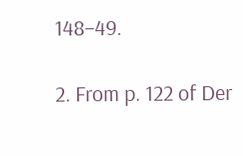148–49.

2. From p. 122 of Der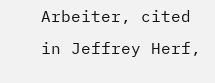Arbeiter, cited in Jeffrey Herf,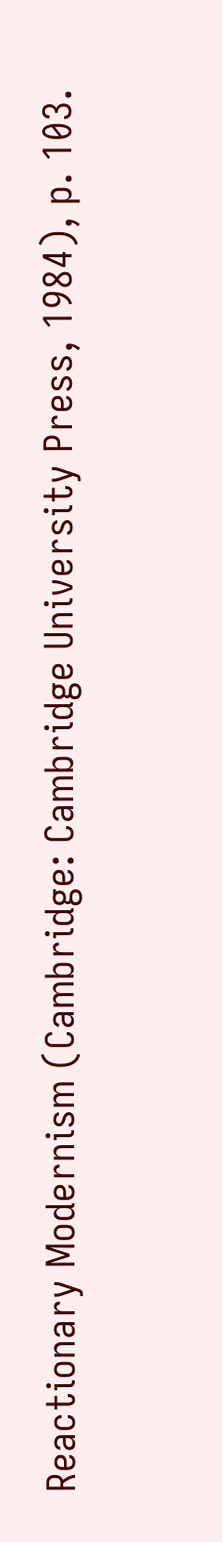Reactionary Modernism (Cambridge: Cambridge University Press, 1984), p. 103.